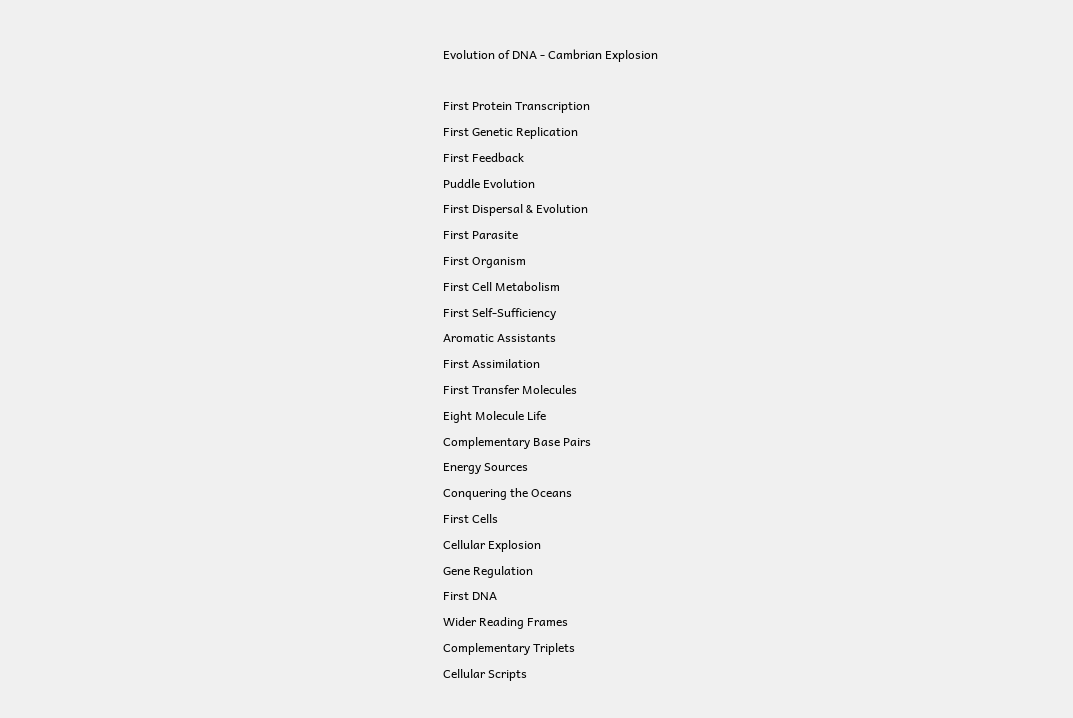Evolution of DNA - Cambrian Explosion

First Protein Transcription
First Genetic Replication
First Feedback
Puddle Evolution
First Dispersal & Evolution
First Parasite
First Organism
First Cell Metabolism
First Self-Sufficiency
Aromatic Assistants
First Assimilation
First Transfer Molecules
Eight Molecule Life
Complementary Base Pairs
Energy Sources
Conquering the Oceans
First Cells
Cellular Explosion
Gene Regulation
First DNA
Wider Reading Frames
Complementary Triplets
Cellular Scripts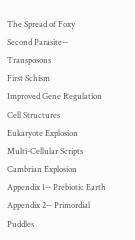The Spread of Foxy
Second Parasite-- Transposons
First Schism
Improved Gene Regulation
Cell Structures
Eukaryote Explosion
Multi-Cellular Scripts
Cambrian Explosion
Appendix 1-- Prebiotic Earth
Appendix 2-- Primordial Puddles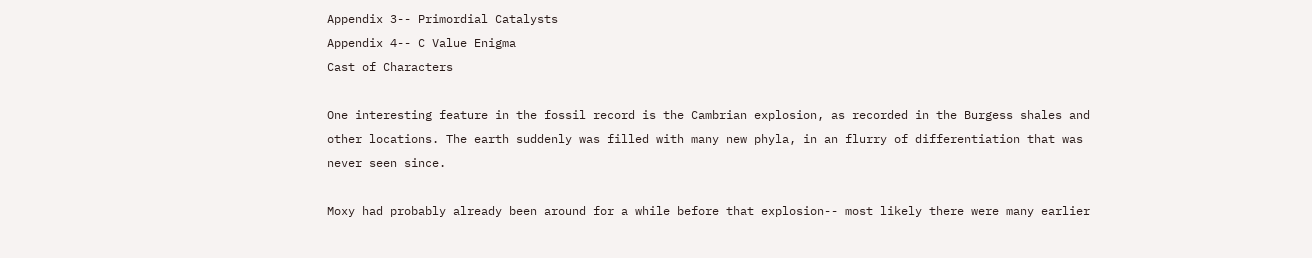Appendix 3-- Primordial Catalysts
Appendix 4-- C Value Enigma
Cast of Characters

One interesting feature in the fossil record is the Cambrian explosion, as recorded in the Burgess shales and other locations. The earth suddenly was filled with many new phyla, in an flurry of differentiation that was never seen since.

Moxy had probably already been around for a while before that explosion-- most likely there were many earlier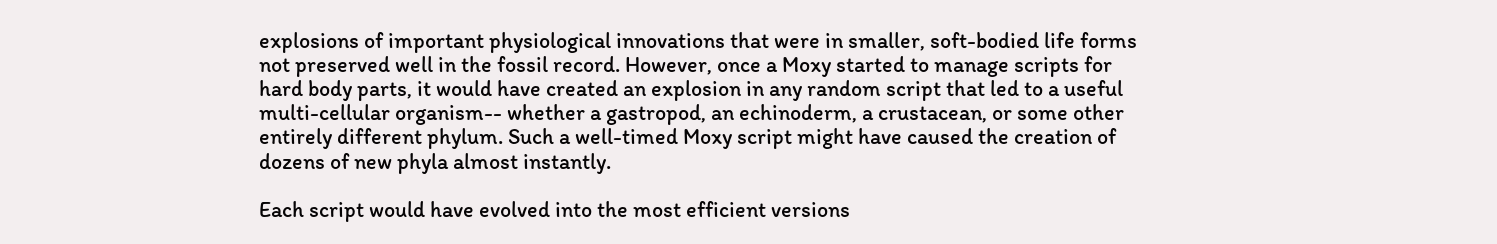explosions of important physiological innovations that were in smaller, soft-bodied life forms not preserved well in the fossil record. However, once a Moxy started to manage scripts for hard body parts, it would have created an explosion in any random script that led to a useful multi-cellular organism-- whether a gastropod, an echinoderm, a crustacean, or some other entirely different phylum. Such a well-timed Moxy script might have caused the creation of dozens of new phyla almost instantly.

Each script would have evolved into the most efficient versions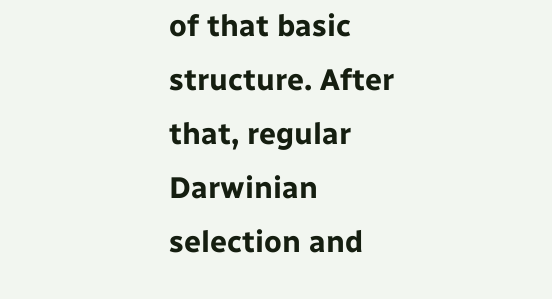of that basic structure. After that, regular Darwinian selection and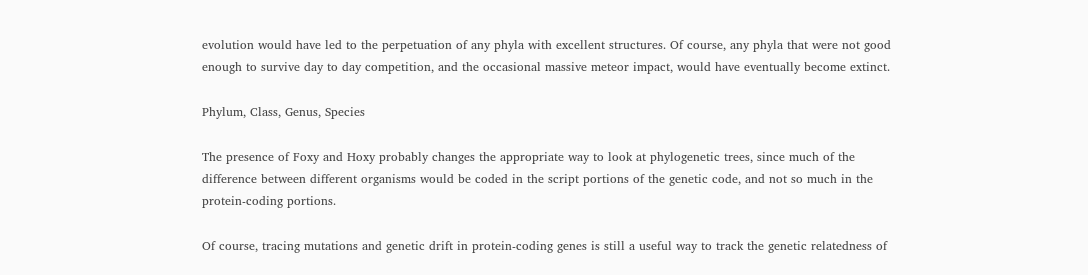evolution would have led to the perpetuation of any phyla with excellent structures. Of course, any phyla that were not good enough to survive day to day competition, and the occasional massive meteor impact, would have eventually become extinct.

Phylum, Class, Genus, Species

The presence of Foxy and Hoxy probably changes the appropriate way to look at phylogenetic trees, since much of the difference between different organisms would be coded in the script portions of the genetic code, and not so much in the protein-coding portions.

Of course, tracing mutations and genetic drift in protein-coding genes is still a useful way to track the genetic relatedness of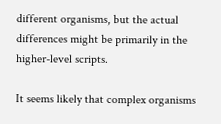different organisms, but the actual differences might be primarily in the higher-level scripts.

It seems likely that complex organisms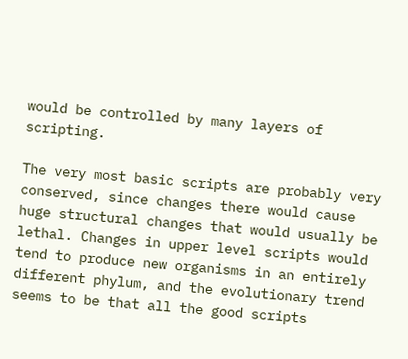would be controlled by many layers of scripting.

The very most basic scripts are probably very conserved, since changes there would cause huge structural changes that would usually be lethal. Changes in upper level scripts would tend to produce new organisms in an entirely different phylum, and the evolutionary trend seems to be that all the good scripts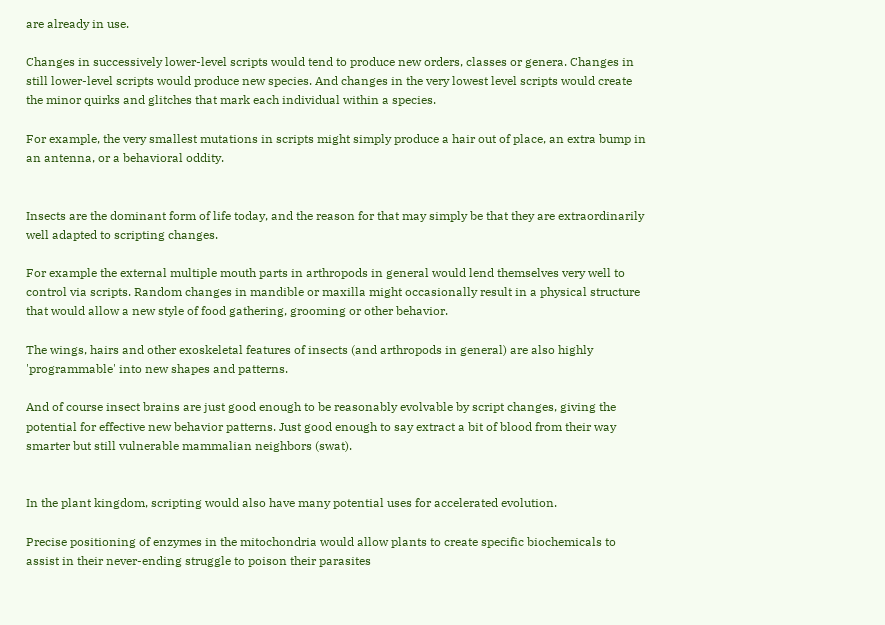are already in use.

Changes in successively lower-level scripts would tend to produce new orders, classes or genera. Changes in still lower-level scripts would produce new species. And changes in the very lowest level scripts would create the minor quirks and glitches that mark each individual within a species.

For example, the very smallest mutations in scripts might simply produce a hair out of place, an extra bump in an antenna, or a behavioral oddity.


Insects are the dominant form of life today, and the reason for that may simply be that they are extraordinarily well adapted to scripting changes.

For example the external multiple mouth parts in arthropods in general would lend themselves very well to control via scripts. Random changes in mandible or maxilla might occasionally result in a physical structure that would allow a new style of food gathering, grooming or other behavior.

The wings, hairs and other exoskeletal features of insects (and arthropods in general) are also highly 'programmable' into new shapes and patterns.

And of course insect brains are just good enough to be reasonably evolvable by script changes, giving the potential for effective new behavior patterns. Just good enough to say extract a bit of blood from their way smarter but still vulnerable mammalian neighbors (swat).


In the plant kingdom, scripting would also have many potential uses for accelerated evolution.

Precise positioning of enzymes in the mitochondria would allow plants to create specific biochemicals to assist in their never-ending struggle to poison their parasites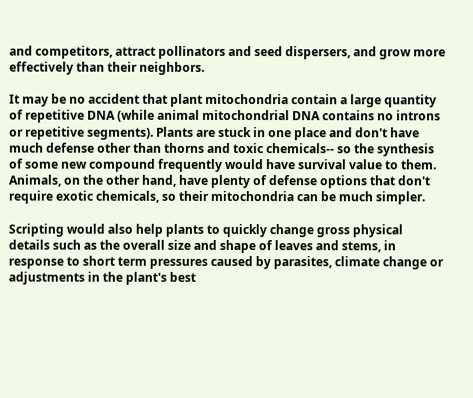and competitors, attract pollinators and seed dispersers, and grow more effectively than their neighbors.

It may be no accident that plant mitochondria contain a large quantity of repetitive DNA (while animal mitochondrial DNA contains no introns or repetitive segments). Plants are stuck in one place and don't have much defense other than thorns and toxic chemicals-- so the synthesis of some new compound frequently would have survival value to them. Animals, on the other hand, have plenty of defense options that don't require exotic chemicals, so their mitochondria can be much simpler.

Scripting would also help plants to quickly change gross physical details such as the overall size and shape of leaves and stems, in response to short term pressures caused by parasites, climate change or adjustments in the plant's best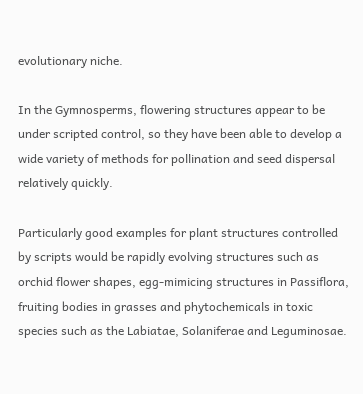evolutionary niche.

In the Gymnosperms, flowering structures appear to be under scripted control, so they have been able to develop a wide variety of methods for pollination and seed dispersal relatively quickly.

Particularly good examples for plant structures controlled by scripts would be rapidly evolving structures such as orchid flower shapes, egg-mimicing structures in Passiflora, fruiting bodies in grasses and phytochemicals in toxic species such as the Labiatae, Solaniferae and Leguminosae.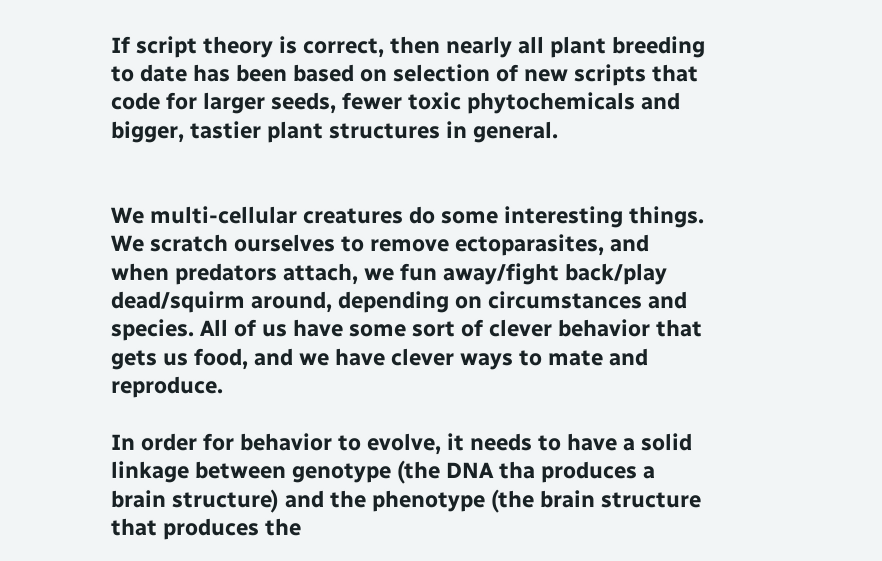If script theory is correct, then nearly all plant breeding to date has been based on selection of new scripts that code for larger seeds, fewer toxic phytochemicals and bigger, tastier plant structures in general.


We multi-cellular creatures do some interesting things. We scratch ourselves to remove ectoparasites, and when predators attach, we fun away/fight back/play dead/squirm around, depending on circumstances and species. All of us have some sort of clever behavior that gets us food, and we have clever ways to mate and reproduce.

In order for behavior to evolve, it needs to have a solid linkage between genotype (the DNA tha produces a brain structure) and the phenotype (the brain structure that produces the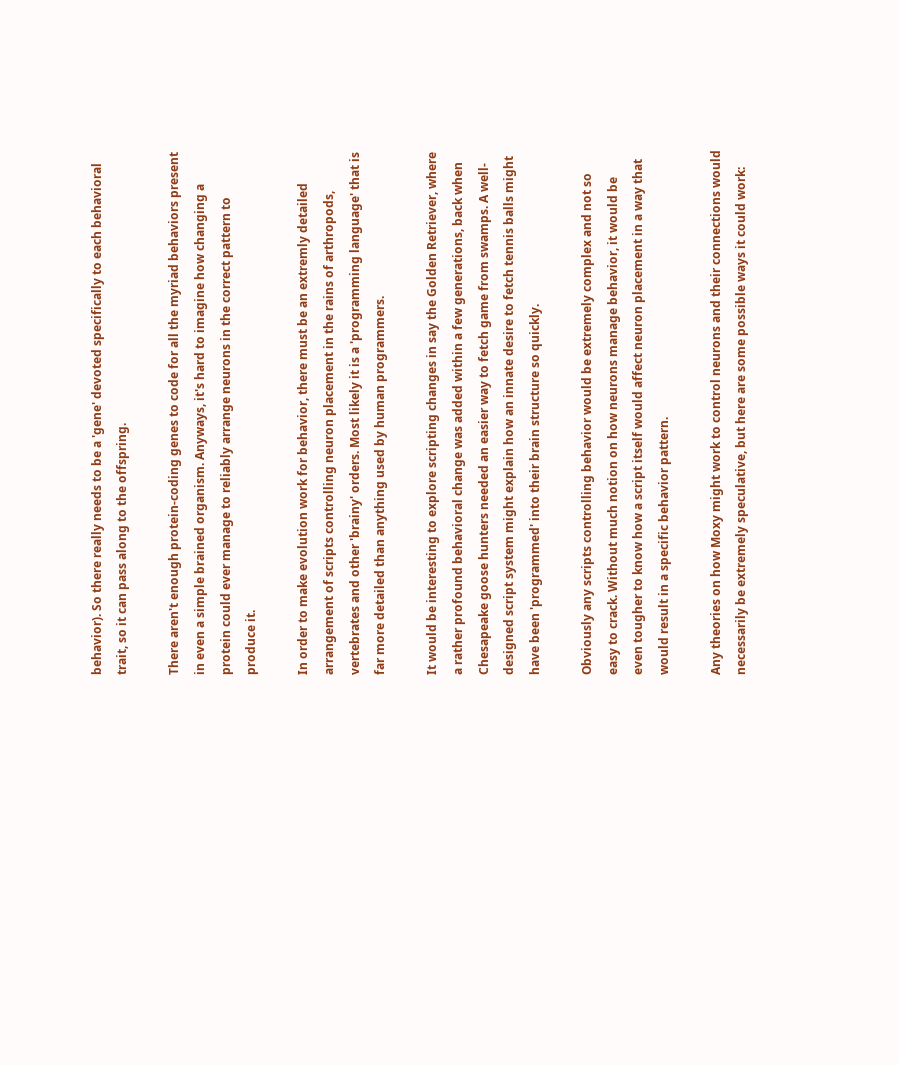behavior). So there really needs to be a 'gene' devoted specifically to each behavioral trait, so it can pass along to the offspring.

There aren't enough protein-coding genes to code for all the myriad behaviors present in even a simple brained organism. Anyways, it's hard to imagine how changing a protein could ever manage to reliably arrange neurons in the correct pattern to produce it.

In order to make evolution work for behavior, there must be an extremly detailed arrangement of scripts controlling neuron placement in the rains of arthropods, vertebrates and other 'brainy' orders. Most likely it is a 'programming language' that is far more detailed than anything used by human programmers.

It would be interesting to explore scripting changes in say the Golden Retriever, where a rather profound behavioral change was added within a few generations, back when Chesapeake goose hunters needed an easier way to fetch game from swamps. A well-designed script system might explain how an innate desire to fetch tennis balls might have been 'programmed' into their brain structure so quickly.

Obviously any scripts controlling behavior would be extremely complex and not so easy to crack. Without much notion on how neurons manage behavior, it would be even tougher to know how a script itself would affect neuron placement in a way that would result in a specific behavior pattern.

Any theories on how Moxy might work to control neurons and their connections would necessarily be extremely speculative, but here are some possible ways it could work: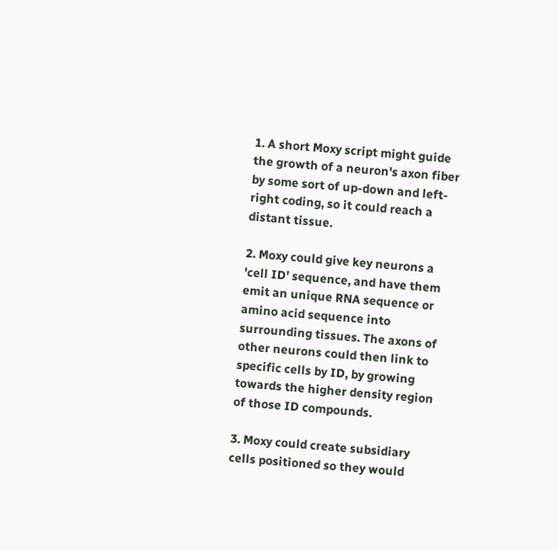1. A short Moxy script might guide the growth of a neuron's axon fiber by some sort of up-down and left-right coding, so it could reach a distant tissue.

2. Moxy could give key neurons a 'cell ID' sequence, and have them emit an unique RNA sequence or amino acid sequence into surrounding tissues. The axons of other neurons could then link to specific cells by ID, by growing towards the higher density region of those ID compounds.

3. Moxy could create subsidiary cells positioned so they would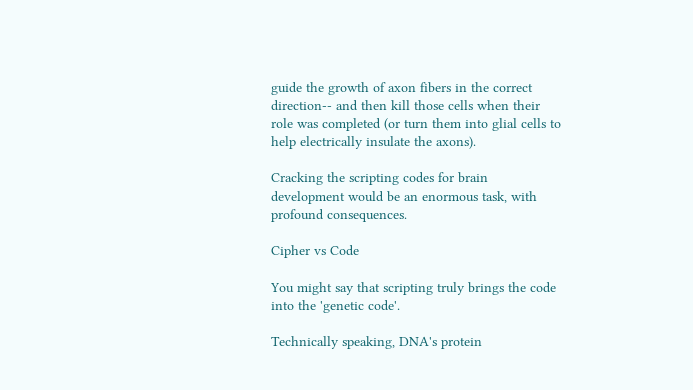guide the growth of axon fibers in the correct direction-- and then kill those cells when their role was completed (or turn them into glial cells to help electrically insulate the axons).

Cracking the scripting codes for brain development would be an enormous task, with profound consequences.

Cipher vs Code

You might say that scripting truly brings the code into the 'genetic code'.

Technically speaking, DNA's protein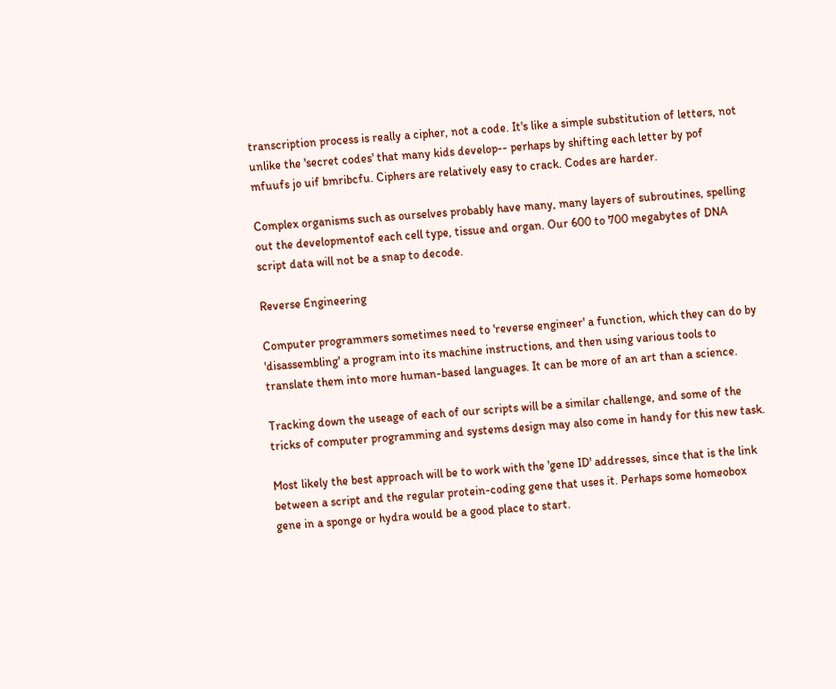transcription process is really a cipher, not a code. It's like a simple substitution of letters, not unlike the 'secret codes' that many kids develop-- perhaps by shifting each letter by pof mfuufs jo uif bmribcfu. Ciphers are relatively easy to crack. Codes are harder.

Complex organisms such as ourselves probably have many, many layers of subroutines, spelling out the developmentof each cell type, tissue and organ. Our 600 to 700 megabytes of DNA script data will not be a snap to decode.

Reverse Engineering

Computer programmers sometimes need to 'reverse engineer' a function, which they can do by 'disassembling' a program into its machine instructions, and then using various tools to translate them into more human-based languages. It can be more of an art than a science.

Tracking down the useage of each of our scripts will be a similar challenge, and some of the tricks of computer programming and systems design may also come in handy for this new task.

Most likely the best approach will be to work with the 'gene ID' addresses, since that is the link between a script and the regular protein-coding gene that uses it. Perhaps some homeobox gene in a sponge or hydra would be a good place to start.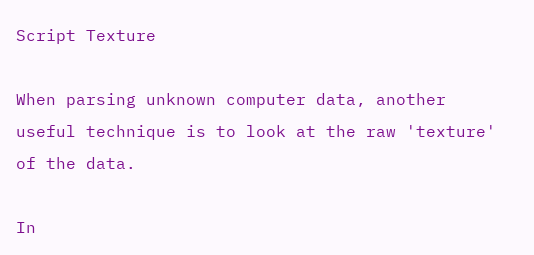Script Texture

When parsing unknown computer data, another useful technique is to look at the raw 'texture' of the data.

In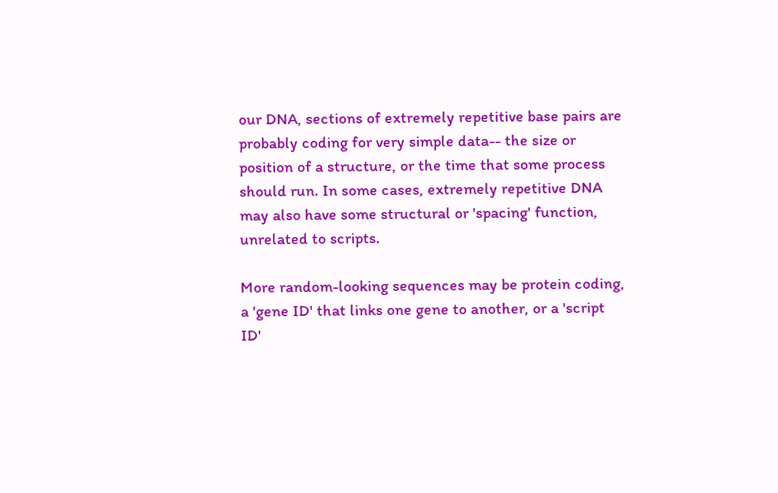our DNA, sections of extremely repetitive base pairs are probably coding for very simple data-- the size or position of a structure, or the time that some process should run. In some cases, extremely repetitive DNA may also have some structural or 'spacing' function, unrelated to scripts.

More random-looking sequences may be protein coding, a 'gene ID' that links one gene to another, or a 'script ID'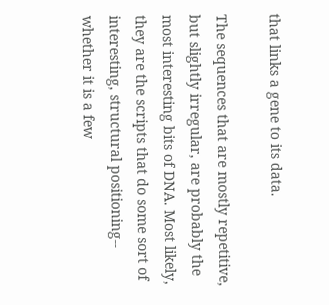that links a gene to its data.

The sequences that are mostly repetitive, but slightly irregular, are probably the most interesting bits of DNA. Most likely, they are the scripts that do some sort of interesting, structural positioning-- whether it is a few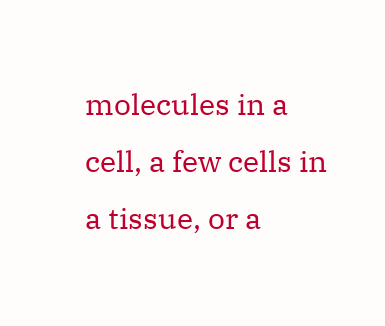molecules in a cell, a few cells in a tissue, or a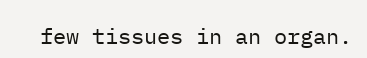few tissues in an organ.